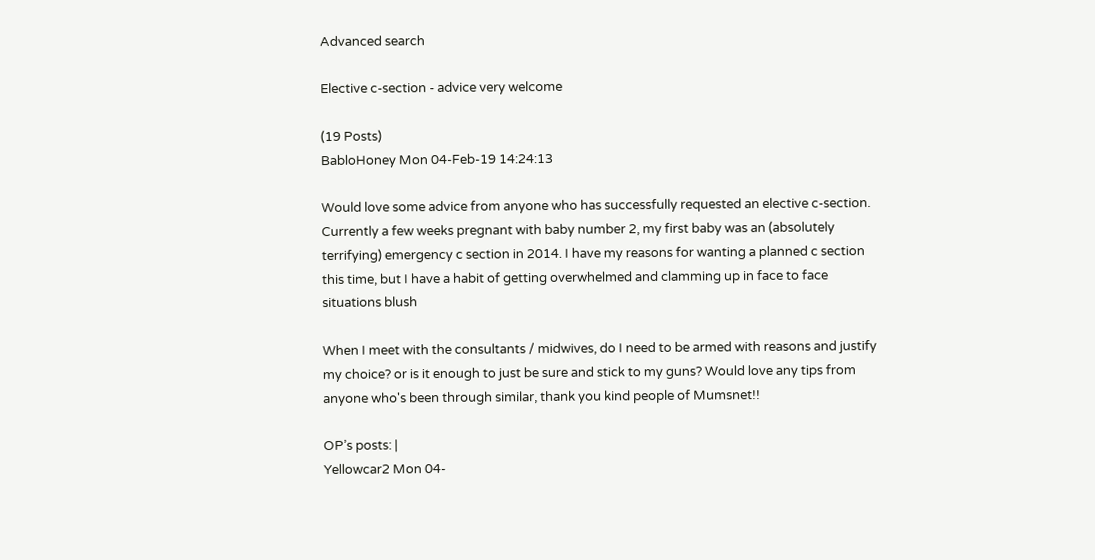Advanced search

Elective c-section - advice very welcome

(19 Posts)
BabloHoney Mon 04-Feb-19 14:24:13

Would love some advice from anyone who has successfully requested an elective c-section. Currently a few weeks pregnant with baby number 2, my first baby was an (absolutely terrifying) emergency c section in 2014. I have my reasons for wanting a planned c section this time, but I have a habit of getting overwhelmed and clamming up in face to face situations blush

When I meet with the consultants / midwives, do I need to be armed with reasons and justify my choice? or is it enough to just be sure and stick to my guns? Would love any tips from anyone who's been through similar, thank you kind people of Mumsnet!!

OP’s posts: |
Yellowcar2 Mon 04-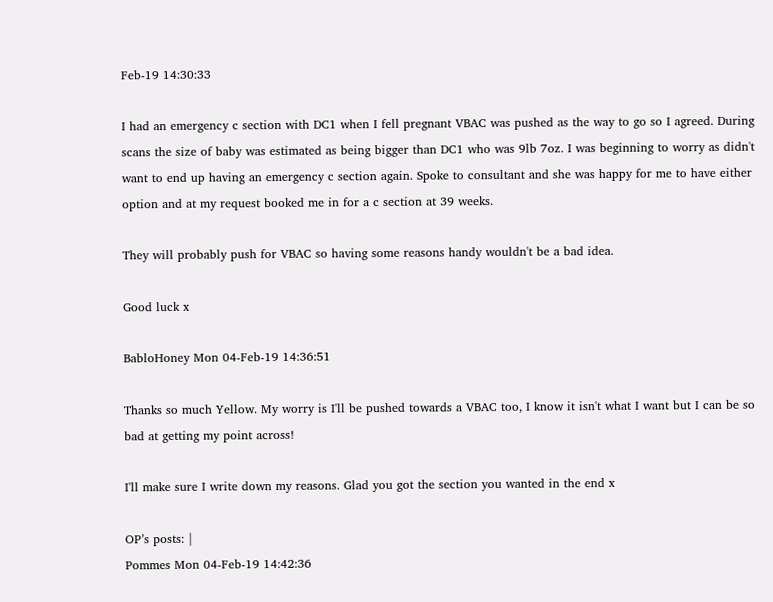Feb-19 14:30:33

I had an emergency c section with DC1 when I fell pregnant VBAC was pushed as the way to go so I agreed. During scans the size of baby was estimated as being bigger than DC1 who was 9lb 7oz. I was beginning to worry as didn't want to end up having an emergency c section again. Spoke to consultant and she was happy for me to have either option and at my request booked me in for a c section at 39 weeks.

They will probably push for VBAC so having some reasons handy wouldn't be a bad idea.

Good luck x

BabloHoney Mon 04-Feb-19 14:36:51

Thanks so much Yellow. My worry is I'll be pushed towards a VBAC too, I know it isn't what I want but I can be so bad at getting my point across!

I'll make sure I write down my reasons. Glad you got the section you wanted in the end x

OP’s posts: |
Pommes Mon 04-Feb-19 14:42:36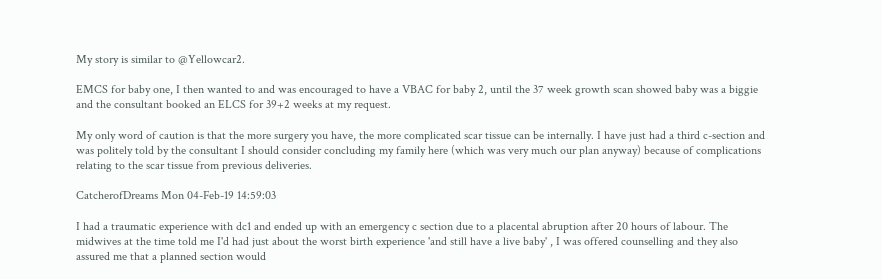My story is similar to @Yellowcar2.

EMCS for baby one, I then wanted to and was encouraged to have a VBAC for baby 2, until the 37 week growth scan showed baby was a biggie and the consultant booked an ELCS for 39+2 weeks at my request.

My only word of caution is that the more surgery you have, the more complicated scar tissue can be internally. I have just had a third c-section and was politely told by the consultant I should consider concluding my family here (which was very much our plan anyway) because of complications relating to the scar tissue from previous deliveries.

CatcherofDreams Mon 04-Feb-19 14:59:03

I had a traumatic experience with dc1 and ended up with an emergency c section due to a placental abruption after 20 hours of labour. The midwives at the time told me I'd had just about the worst birth experience 'and still have a live baby' , I was offered counselling and they also assured me that a planned section would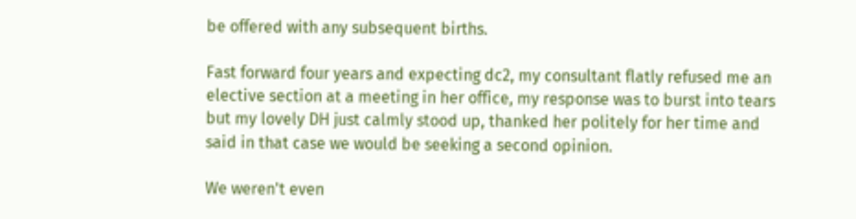be offered with any subsequent births.

Fast forward four years and expecting dc2, my consultant flatly refused me an elective section at a meeting in her office, my response was to burst into tears but my lovely DH just calmly stood up, thanked her politely for her time and said in that case we would be seeking a second opinion.

We weren't even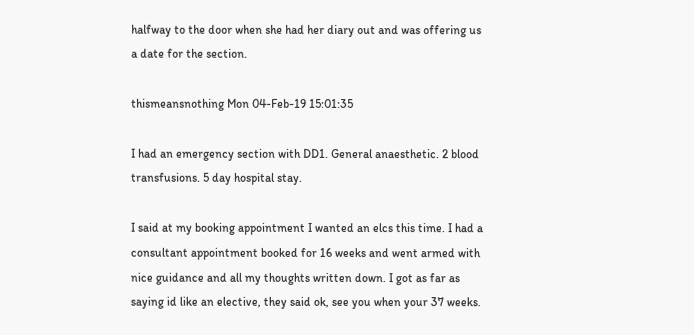halfway to the door when she had her diary out and was offering us a date for the section.

thismeansnothing Mon 04-Feb-19 15:01:35

I had an emergency section with DD1. General anaesthetic. 2 blood transfusions. 5 day hospital stay.

I said at my booking appointment I wanted an elcs this time. I had a consultant appointment booked for 16 weeks and went armed with nice guidance and all my thoughts written down. I got as far as saying id like an elective, they said ok, see you when your 37 weeks.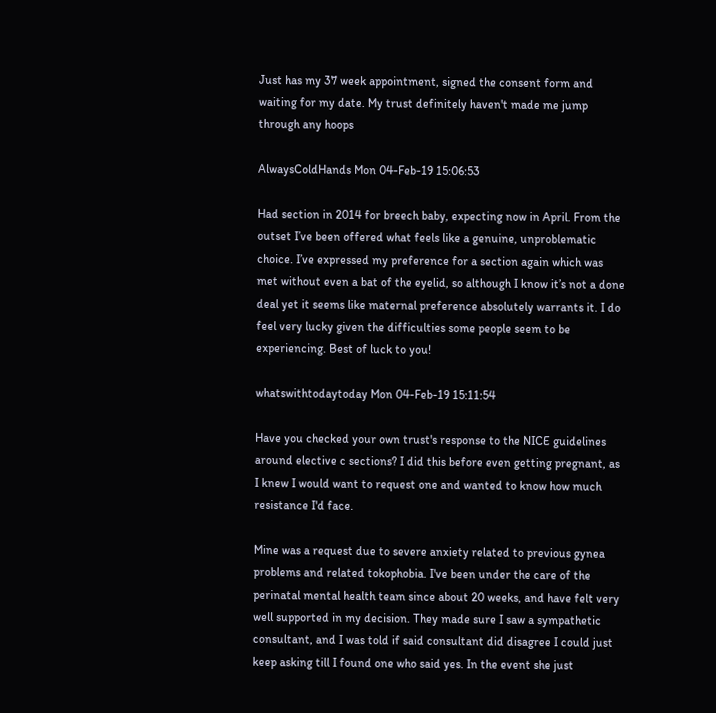Just has my 37 week appointment, signed the consent form and waiting for my date. My trust definitely haven't made me jump through any hoops

AlwaysColdHands Mon 04-Feb-19 15:06:53

Had section in 2014 for breech baby, expecting now in April. From the outset I’ve been offered what feels like a genuine, unproblematic choice. I’ve expressed my preference for a section again which was met without even a bat of the eyelid, so although I know it’s not a done deal yet it seems like maternal preference absolutely warrants it. I do feel very lucky given the difficulties some people seem to be experiencing. Best of luck to you!

whatswithtodaytoday Mon 04-Feb-19 15:11:54

Have you checked your own trust's response to the NICE guidelines around elective c sections? I did this before even getting pregnant, as I knew I would want to request one and wanted to know how much resistance I'd face.

Mine was a request due to severe anxiety related to previous gynea problems and related tokophobia. I've been under the care of the perinatal mental health team since about 20 weeks, and have felt very well supported in my decision. They made sure I saw a sympathetic consultant, and I was told if said consultant did disagree I could just keep asking till I found one who said yes. In the event she just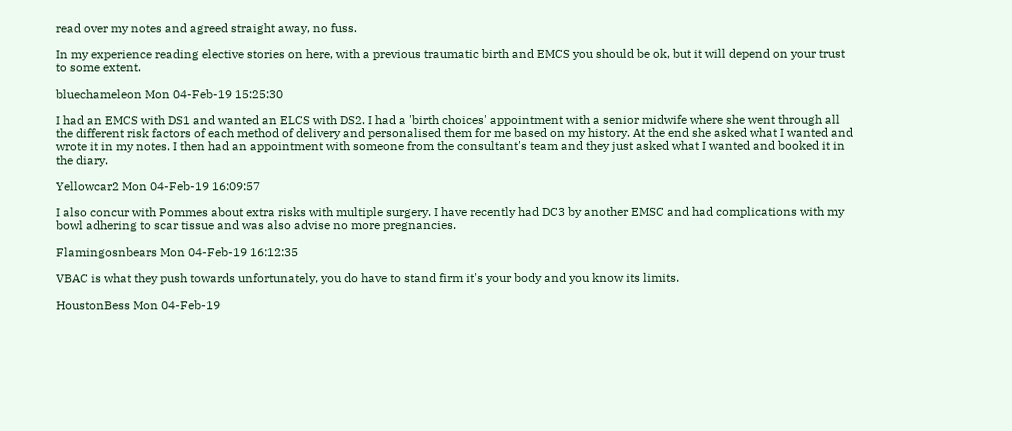read over my notes and agreed straight away, no fuss.

In my experience reading elective stories on here, with a previous traumatic birth and EMCS you should be ok, but it will depend on your trust to some extent.

bluechameleon Mon 04-Feb-19 15:25:30

I had an EMCS with DS1 and wanted an ELCS with DS2. I had a 'birth choices' appointment with a senior midwife where she went through all the different risk factors of each method of delivery and personalised them for me based on my history. At the end she asked what I wanted and wrote it in my notes. I then had an appointment with someone from the consultant's team and they just asked what I wanted and booked it in the diary.

Yellowcar2 Mon 04-Feb-19 16:09:57

I also concur with Pommes about extra risks with multiple surgery. I have recently had DC3 by another EMSC and had complications with my bowl adhering to scar tissue and was also advise no more pregnancies.

Flamingosnbears Mon 04-Feb-19 16:12:35

VBAC is what they push towards unfortunately, you do have to stand firm it's your body and you know its limits.

HoustonBess Mon 04-Feb-19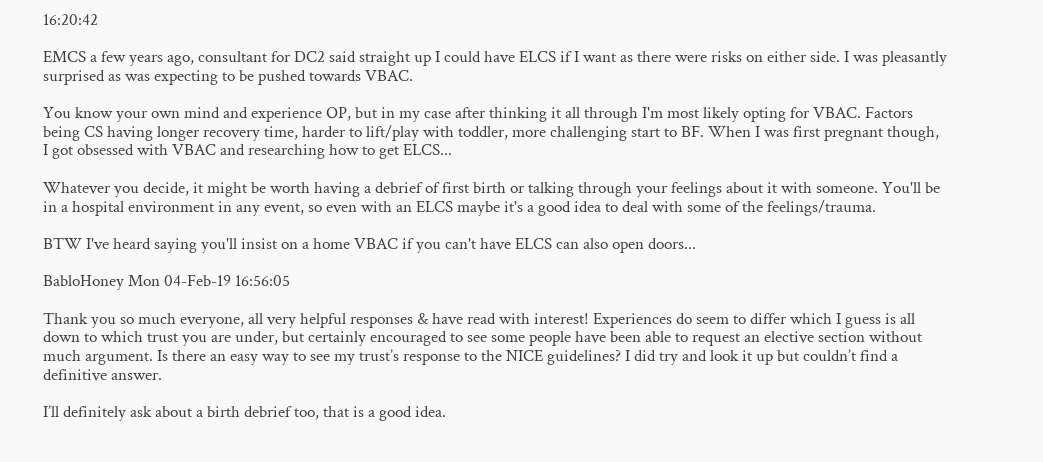16:20:42

EMCS a few years ago, consultant for DC2 said straight up I could have ELCS if I want as there were risks on either side. I was pleasantly surprised as was expecting to be pushed towards VBAC.

You know your own mind and experience OP, but in my case after thinking it all through I'm most likely opting for VBAC. Factors being CS having longer recovery time, harder to lift/play with toddler, more challenging start to BF. When I was first pregnant though, I got obsessed with VBAC and researching how to get ELCS...

Whatever you decide, it might be worth having a debrief of first birth or talking through your feelings about it with someone. You'll be in a hospital environment in any event, so even with an ELCS maybe it's a good idea to deal with some of the feelings/trauma.

BTW I've heard saying you'll insist on a home VBAC if you can't have ELCS can also open doors...

BabloHoney Mon 04-Feb-19 16:56:05

Thank you so much everyone, all very helpful responses & have read with interest! Experiences do seem to differ which I guess is all down to which trust you are under, but certainly encouraged to see some people have been able to request an elective section without much argument. Is there an easy way to see my trust’s response to the NICE guidelines? I did try and look it up but couldn’t find a definitive answer.

I’ll definitely ask about a birth debrief too, that is a good idea.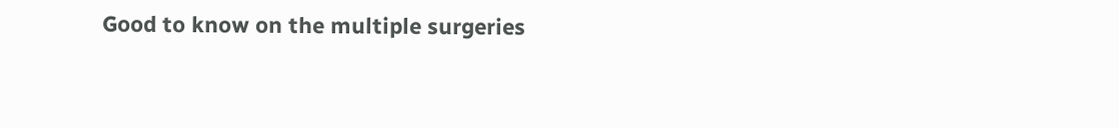Good to know on the multiple surgeries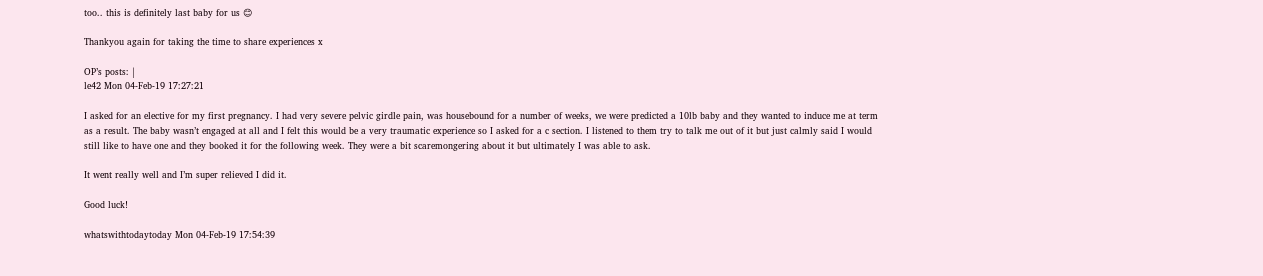too.. this is definitely last baby for us 😊

Thankyou again for taking the time to share experiences x

OP’s posts: |
le42 Mon 04-Feb-19 17:27:21

I asked for an elective for my first pregnancy. I had very severe pelvic girdle pain, was housebound for a number of weeks, we were predicted a 10lb baby and they wanted to induce me at term as a result. The baby wasn’t engaged at all and I felt this would be a very traumatic experience so I asked for a c section. I listened to them try to talk me out of it but just calmly said I would still like to have one and they booked it for the following week. They were a bit scaremongering about it but ultimately I was able to ask.

It went really well and I’m super relieved I did it.

Good luck!

whatswithtodaytoday Mon 04-Feb-19 17:54:39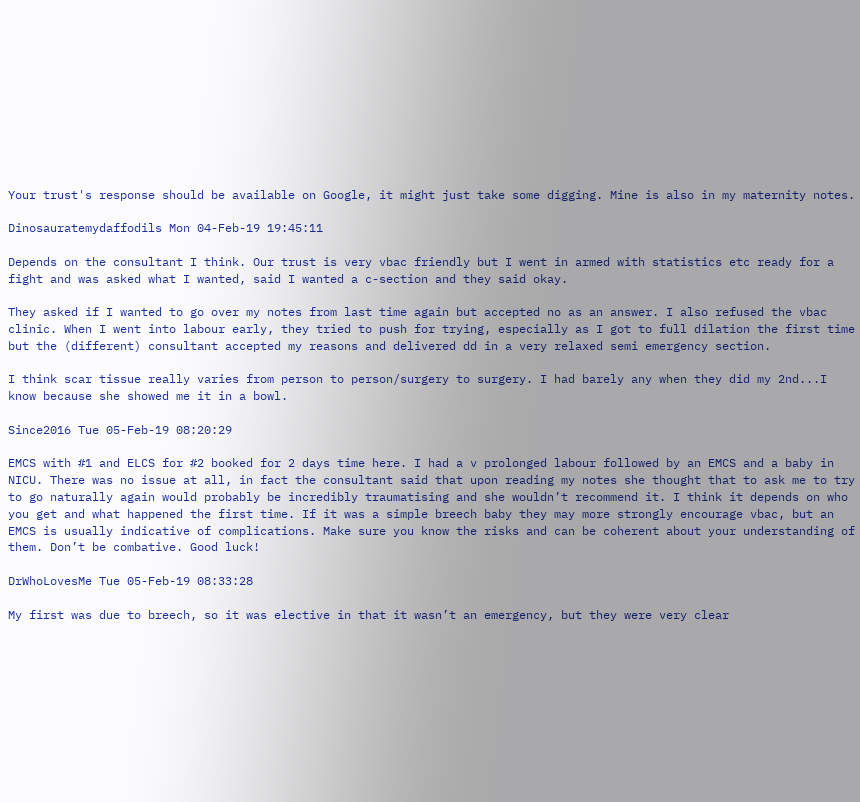Your trust's response should be available on Google, it might just take some digging. Mine is also in my maternity notes.

Dinosauratemydaffodils Mon 04-Feb-19 19:45:11

Depends on the consultant I think. Our trust is very vbac friendly but I went in armed with statistics etc ready for a fight and was asked what I wanted, said I wanted a c-section and they said okay.

They asked if I wanted to go over my notes from last time again but accepted no as an answer. I also refused the vbac clinic. When I went into labour early, they tried to push for trying, especially as I got to full dilation the first time but the (different) consultant accepted my reasons and delivered dd in a very relaxed semi emergency section.

I think scar tissue really varies from person to person/surgery to surgery. I had barely any when they did my 2nd...I know because she showed me it in a bowl.

Since2016 Tue 05-Feb-19 08:20:29

EMCS with #1 and ELCS for #2 booked for 2 days time here. I had a v prolonged labour followed by an EMCS and a baby in NICU. There was no issue at all, in fact the consultant said that upon reading my notes she thought that to ask me to try to go naturally again would probably be incredibly traumatising and she wouldn’t recommend it. I think it depends on who you get and what happened the first time. If it was a simple breech baby they may more strongly encourage vbac, but an EMCS is usually indicative of complications. Make sure you know the risks and can be coherent about your understanding of them. Don’t be combative. Good luck!

DrWhoLovesMe Tue 05-Feb-19 08:33:28

My first was due to breech, so it was elective in that it wasn’t an emergency, but they were very clear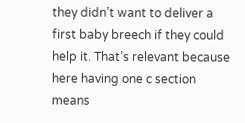they didn’t want to deliver a first baby breech if they could help it. That’s relevant because here having one c section means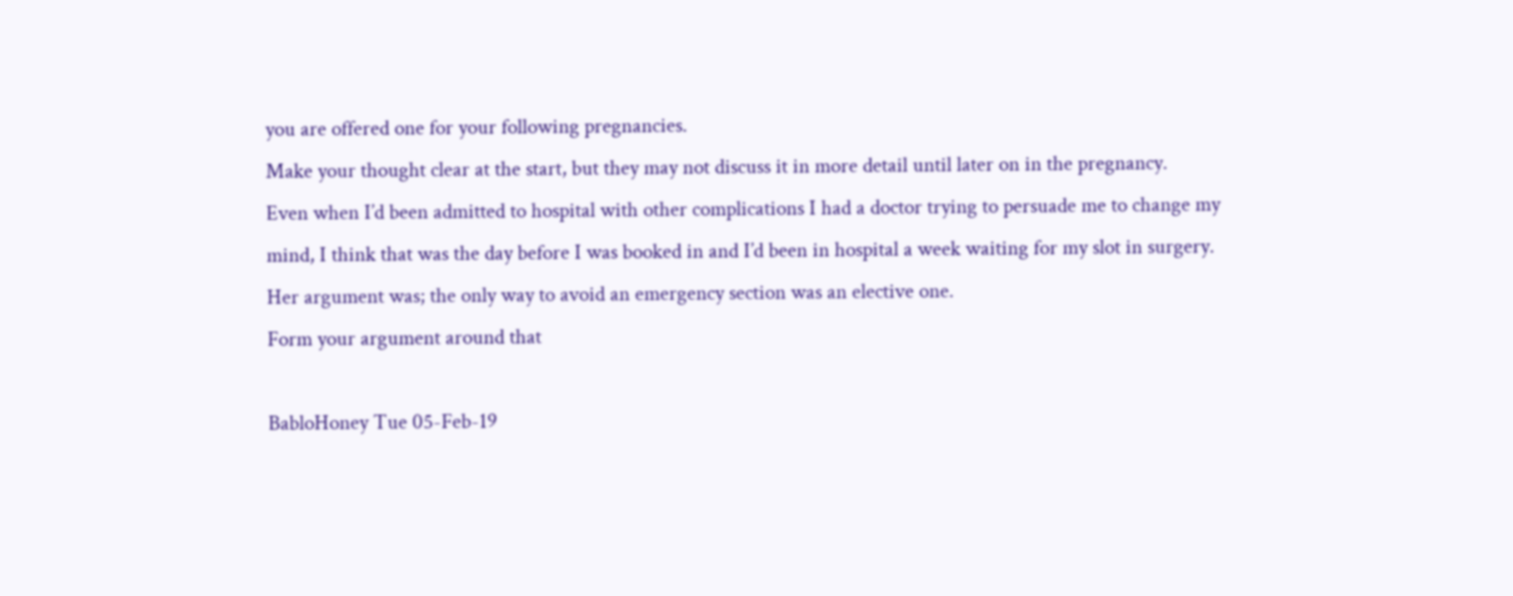you are offered one for your following pregnancies.
Make your thought clear at the start, but they may not discuss it in more detail until later on in the pregnancy.
Even when I’d been admitted to hospital with other complications I had a doctor trying to persuade me to change my mind, I think that was the day before I was booked in and I’d been in hospital a week waiting for my slot in surgery.
Her argument was; the only way to avoid an emergency section was an elective one.
Form your argument around that

BabloHoney Tue 05-Feb-19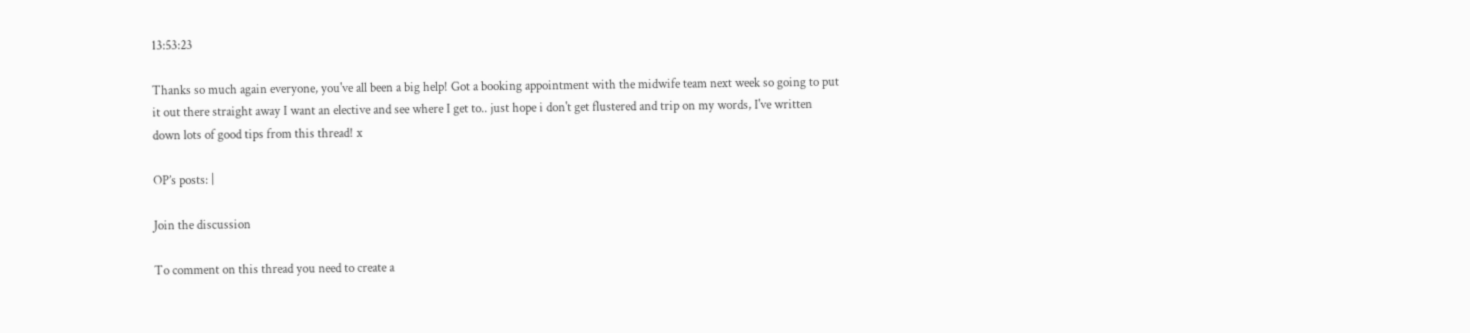13:53:23

Thanks so much again everyone, you've all been a big help! Got a booking appointment with the midwife team next week so going to put it out there straight away I want an elective and see where I get to.. just hope i don't get flustered and trip on my words, I've written down lots of good tips from this thread! x

OP’s posts: |

Join the discussion

To comment on this thread you need to create a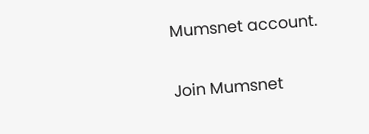Mumsnet account.

Join Mumsnet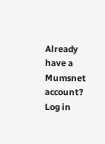Already have a Mumsnet account? Log in